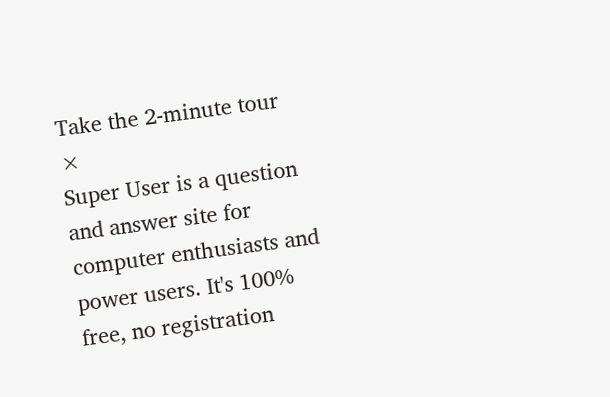Take the 2-minute tour ×
Super User is a question and answer site for computer enthusiasts and power users. It's 100% free, no registration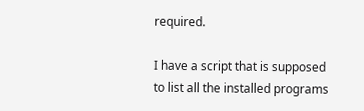required.

I have a script that is supposed to list all the installed programs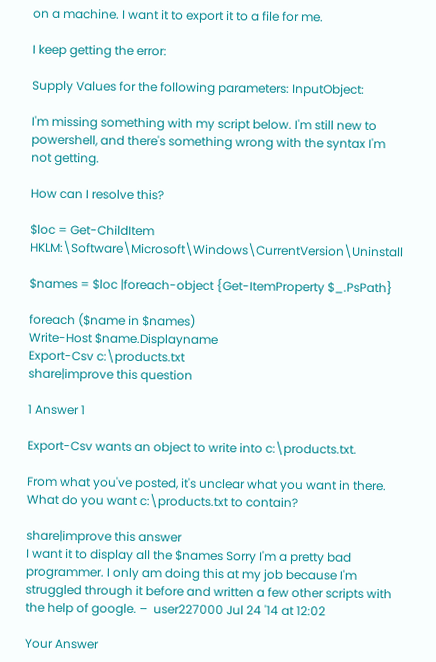on a machine. I want it to export it to a file for me.

I keep getting the error:

Supply Values for the following parameters: InputObject:

I'm missing something with my script below. I'm still new to powershell, and there's something wrong with the syntax I'm not getting.

How can I resolve this?

$loc = Get-ChildItem HKLM:\Software\Microsoft\Windows\CurrentVersion\Uninstall

$names = $loc |foreach-object {Get-ItemProperty $_.PsPath}

foreach ($name in $names)
Write-Host $name.Displayname
Export-Csv c:\products.txt
share|improve this question

1 Answer 1

Export-Csv wants an object to write into c:\products.txt.

From what you've posted, it's unclear what you want in there. What do you want c:\products.txt to contain?

share|improve this answer
I want it to display all the $names Sorry I'm a pretty bad programmer. I only am doing this at my job because I'm struggled through it before and written a few other scripts with the help of google. –  user227000 Jul 24 '14 at 12:02

Your Answer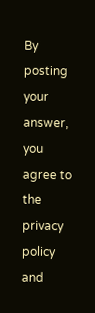By posting your answer, you agree to the privacy policy and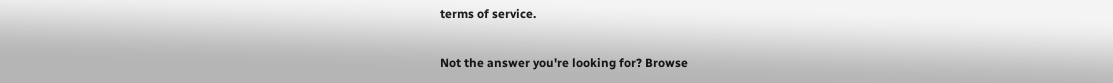terms of service.

Not the answer you're looking for? Browse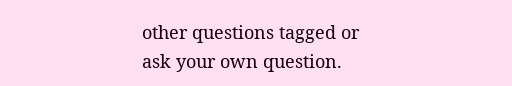other questions tagged or ask your own question.